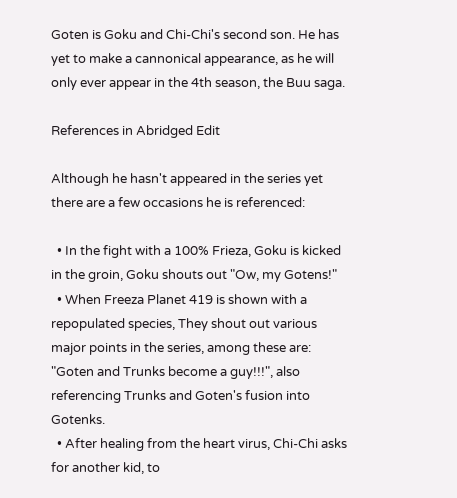Goten is Goku and Chi-Chi's second son. He has yet to make a cannonical appearance, as he will only ever appear in the 4th season, the Buu saga.

References in Abridged Edit

Although he hasn't appeared in the series yet there are a few occasions he is referenced:

  • In the fight with a 100% Frieza, Goku is kicked in the groin, Goku shouts out "Ow, my Gotens!"
  • When Freeza Planet 419 is shown with a repopulated species, They shout out various major points in the series, among these are: "Goten and Trunks become a guy!!!", also referencing Trunks and Goten's fusion into Gotenks.
  • After healing from the heart virus, Chi-Chi asks for another kid, to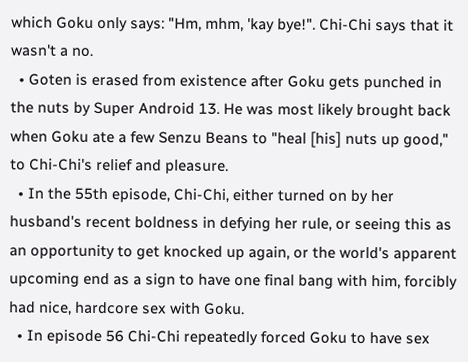which Goku only says: "Hm, mhm, 'kay bye!". Chi-Chi says that it wasn't a no.
  • Goten is erased from existence after Goku gets punched in the nuts by Super Android 13. He was most likely brought back when Goku ate a few Senzu Beans to "heal [his] nuts up good," to Chi-Chi's relief and pleasure.
  • In the 55th episode, Chi-Chi, either turned on by her husband's recent boldness in defying her rule, or seeing this as an opportunity to get knocked up again, or the world's apparent upcoming end as a sign to have one final bang with him, forcibly had nice, hardcore sex with Goku.
  • In episode 56 Chi-Chi repeatedly forced Goku to have sex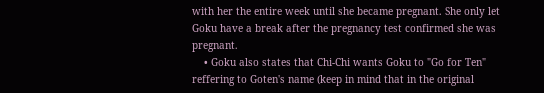with her the entire week until she became pregnant. She only let Goku have a break after the pregnancy test confirmed she was pregnant.
    • Goku also states that Chi-Chi wants Goku to "Go for Ten" reffering to Goten's name (keep in mind that in the original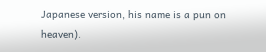Japanese version, his name is a pun on heaven).